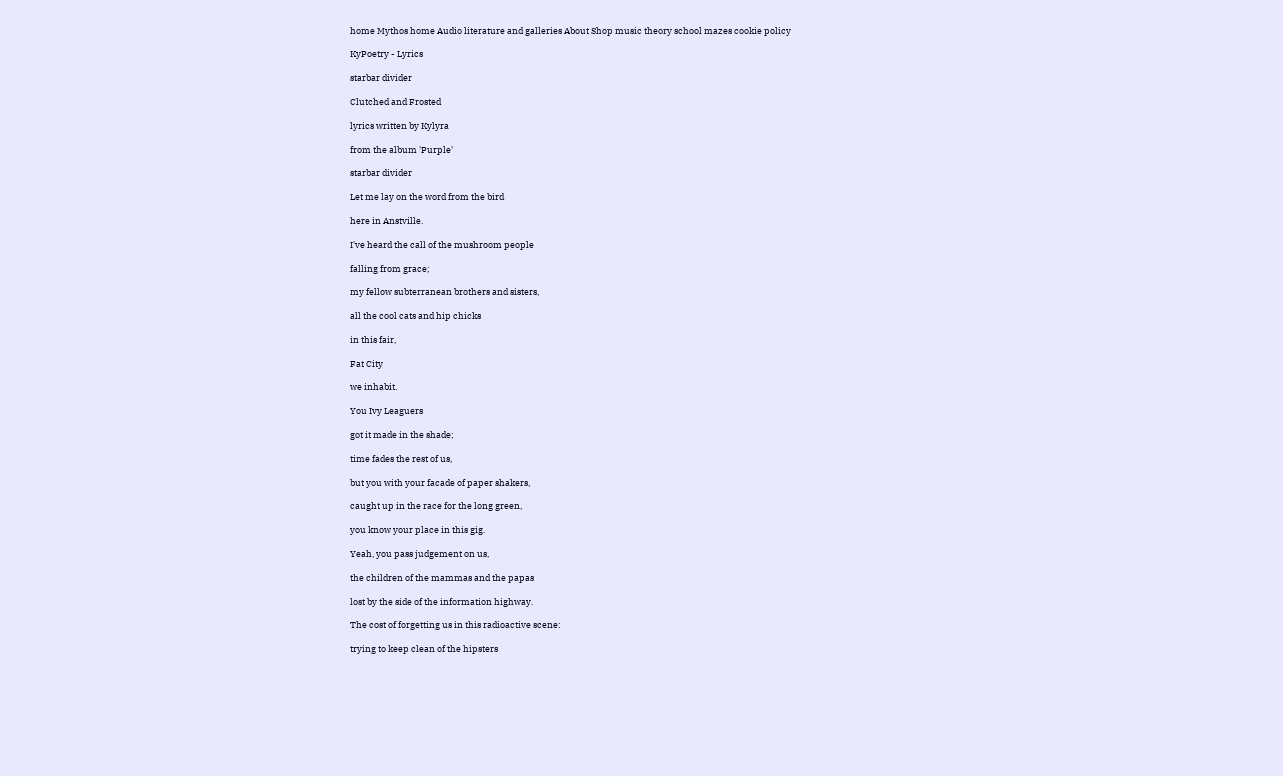home Mythos home Audio literature and galleries About Shop music theory school mazes cookie policy

KyPoetry - Lyrics

starbar divider

Clutched and Frosted

lyrics written by Kylyra

from the album 'Purple'

starbar divider

Let me lay on the word from the bird

here in Anstville.

I've heard the call of the mushroom people

falling from grace;

my fellow subterranean brothers and sisters,

all the cool cats and hip chicks

in this fair,

Fat City

we inhabit.

You Ivy Leaguers

got it made in the shade;

time fades the rest of us,

but you with your facade of paper shakers,

caught up in the race for the long green,

you know your place in this gig.

Yeah, you pass judgement on us,

the children of the mammas and the papas

lost by the side of the information highway.

The cost of forgetting us in this radioactive scene:

trying to keep clean of the hipsters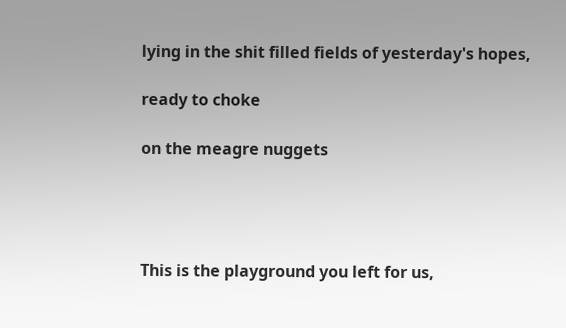lying in the shit filled fields of yesterday's hopes,

ready to choke

on the meagre nuggets




This is the playground you left for us,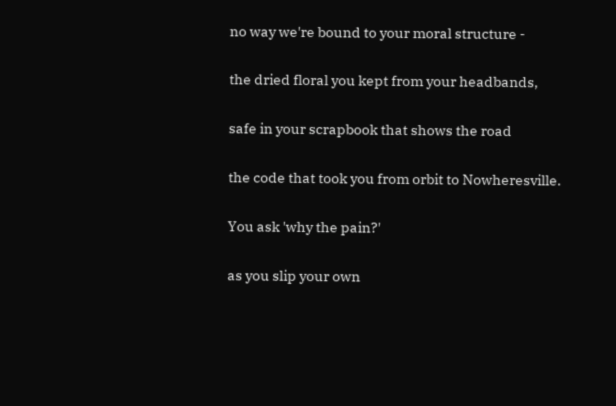no way we're bound to your moral structure -

the dried floral you kept from your headbands,

safe in your scrapbook that shows the road

the code that took you from orbit to Nowheresville.

You ask 'why the pain?'

as you slip your own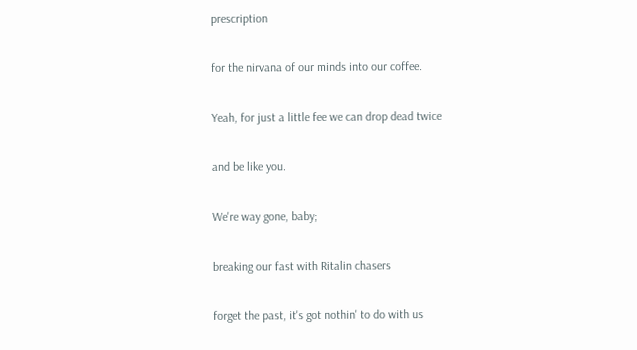prescription

for the nirvana of our minds into our coffee.

Yeah, for just a little fee we can drop dead twice

and be like you.

We're way gone, baby;

breaking our fast with Ritalin chasers

forget the past, it's got nothin' to do with us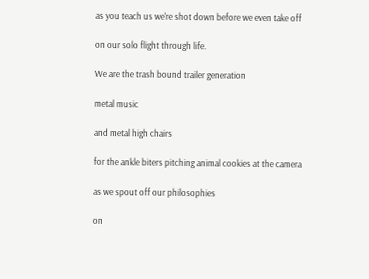as you teach us we're shot down before we even take off

on our solo flight through life.

We are the trash bound trailer generation

metal music

and metal high chairs

for the ankle biters pitching animal cookies at the camera

as we spout off our philosophies

on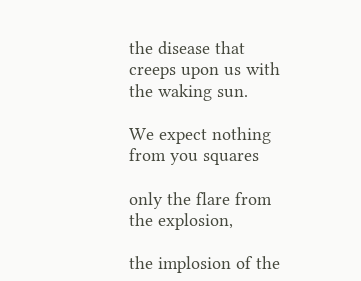the disease that creeps upon us with the waking sun.

We expect nothing from you squares

only the flare from the explosion,

the implosion of the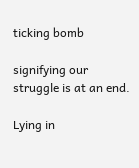ticking bomb

signifying our struggle is at an end.

Lying in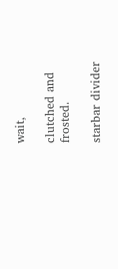wait,

clutched and frosted.

starbar divider